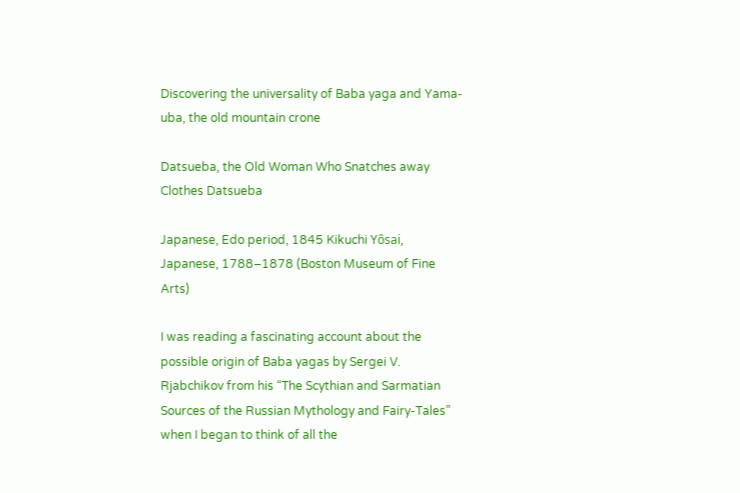Discovering the universality of Baba yaga and Yama-uba, the old mountain crone

Datsueba, the Old Woman Who Snatches away Clothes Datsueba

Japanese, Edo period, 1845 Kikuchi Yôsai, Japanese, 1788–1878 (Boston Museum of Fine Arts)

I was reading a fascinating account about the possible origin of Baba yagas by Sergei V. Rjabchikov from his “The Scythian and Sarmatian Sources of the Russian Mythology and Fairy-Tales” when I began to think of all the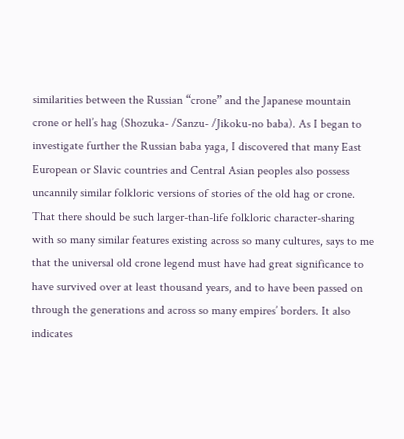similarities between the Russian “crone” and the Japanese mountain crone or hell’s hag (Shozuka- /Sanzu- /Jikoku-no baba). As I began to investigate further the Russian baba yaga, I discovered that many East European or Slavic countries and Central Asian peoples also possess uncannily similar folkloric versions of stories of the old hag or crone. That there should be such larger-than-life folkloric character-sharing with so many similar features existing across so many cultures, says to me that the universal old crone legend must have had great significance to have survived over at least thousand years, and to have been passed on through the generations and across so many empires’ borders. It also indicates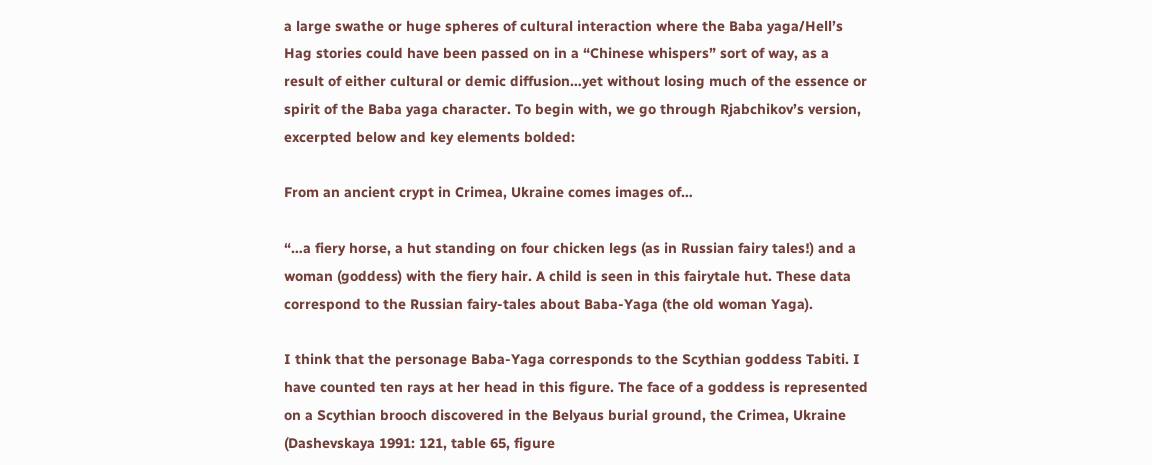a large swathe or huge spheres of cultural interaction where the Baba yaga/Hell’s Hag stories could have been passed on in a “Chinese whispers” sort of way, as a result of either cultural or demic diffusion…yet without losing much of the essence or spirit of the Baba yaga character. To begin with, we go through Rjabchikov’s version, excerpted below and key elements bolded:

From an ancient crypt in Crimea, Ukraine comes images of…

“…a fiery horse, a hut standing on four chicken legs (as in Russian fairy tales!) and a woman (goddess) with the fiery hair. A child is seen in this fairytale hut. These data correspond to the Russian fairy-tales about Baba-Yaga (the old woman Yaga).

I think that the personage Baba-Yaga corresponds to the Scythian goddess Tabiti. I have counted ten rays at her head in this figure. The face of a goddess is represented on a Scythian brooch discovered in the Belyaus burial ground, the Crimea, Ukraine (Dashevskaya 1991: 121, table 65, figure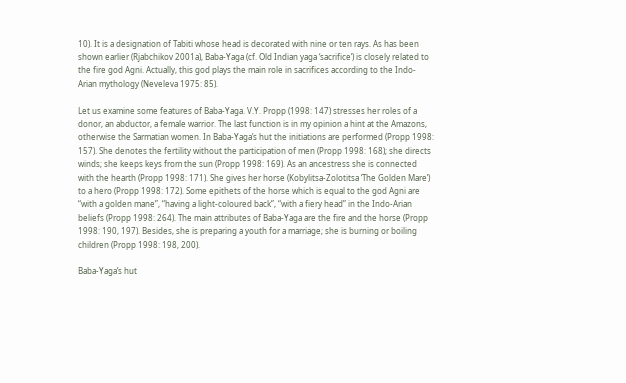10). It is a designation of Tabiti whose head is decorated with nine or ten rays. As has been shown earlier (Rjabchikov 2001a), Baba-Yaga (cf. Old Indian yaga ‘sacrifice’) is closely related to the fire god Agni. Actually, this god plays the main role in sacrifices according to the Indo-Arian mythology (Neveleva 1975: 85).

Let us examine some features of Baba-Yaga. V.Y. Propp (1998: 147) stresses her roles of a donor, an abductor, a female warrior. The last function is in my opinion a hint at the Amazons, otherwise the Sarmatian women. In Baba-Yaga’s hut the initiations are performed (Propp 1998: 157). She denotes the fertility without the participation of men (Propp 1998: 168); she directs winds; she keeps keys from the sun (Propp 1998: 169). As an ancestress she is connected with the hearth (Propp 1998: 171). She gives her horse (Kobylitsa-Zolotitsa ‘The Golden Mare’) to a hero (Propp 1998: 172). Some epithets of the horse which is equal to the god Agni are “with a golden mane”, “having a light-coloured back”, “with a fiery head” in the Indo-Arian beliefs (Propp 1998: 264). The main attributes of Baba-Yaga are the fire and the horse (Propp 1998: 190, 197). Besides, she is preparing a youth for a marriage; she is burning or boiling children (Propp 1998: 198, 200).

Baba-Yaga’s hut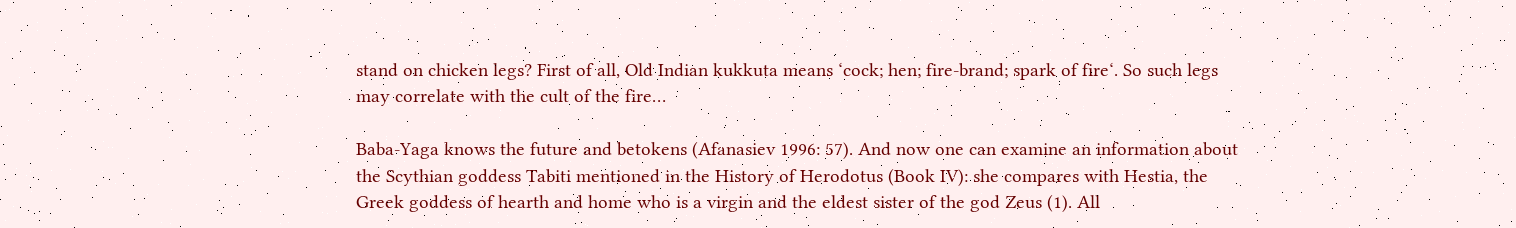stand on chicken legs? First of all, Old Indian kukkuta means ‘cock; hen; fire-brand; spark of fire‘. So such legs may correlate with the cult of the fire…

Baba-Yaga knows the future and betokens (Afanasiev 1996: 57). And now one can examine an information about the Scythian goddess Tabiti mentioned in the History of Herodotus (Book IV): she compares with Hestia, the Greek goddess of hearth and home who is a virgin and the eldest sister of the god Zeus (1). All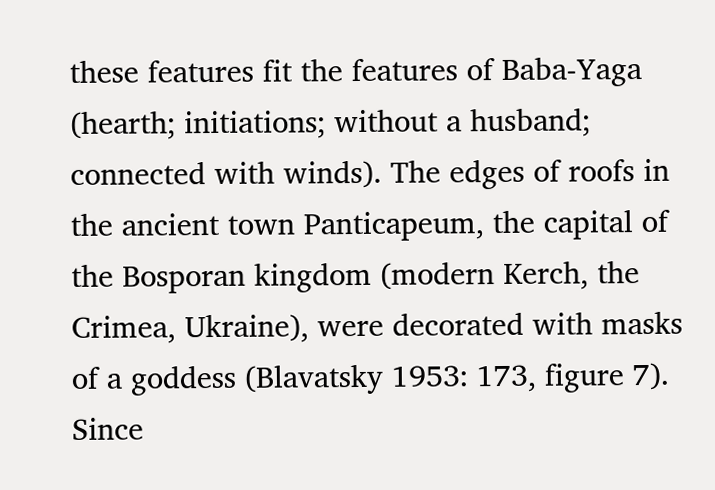these features fit the features of Baba-Yaga (hearth; initiations; without a husband; connected with winds). The edges of roofs in the ancient town Panticapeum, the capital of the Bosporan kingdom (modern Kerch, the Crimea, Ukraine), were decorated with masks of a goddess (Blavatsky 1953: 173, figure 7). Since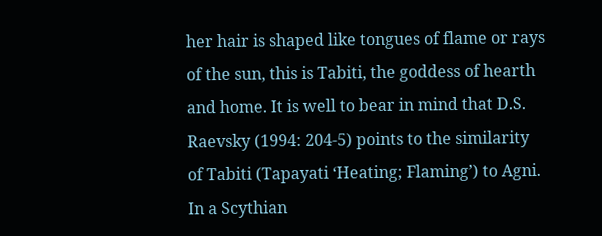her hair is shaped like tongues of flame or rays of the sun, this is Tabiti, the goddess of hearth and home. It is well to bear in mind that D.S. Raevsky (1994: 204-5) points to the similarity of Tabiti (Tapayati ‘Heating; Flaming’) to Agni. In a Scythian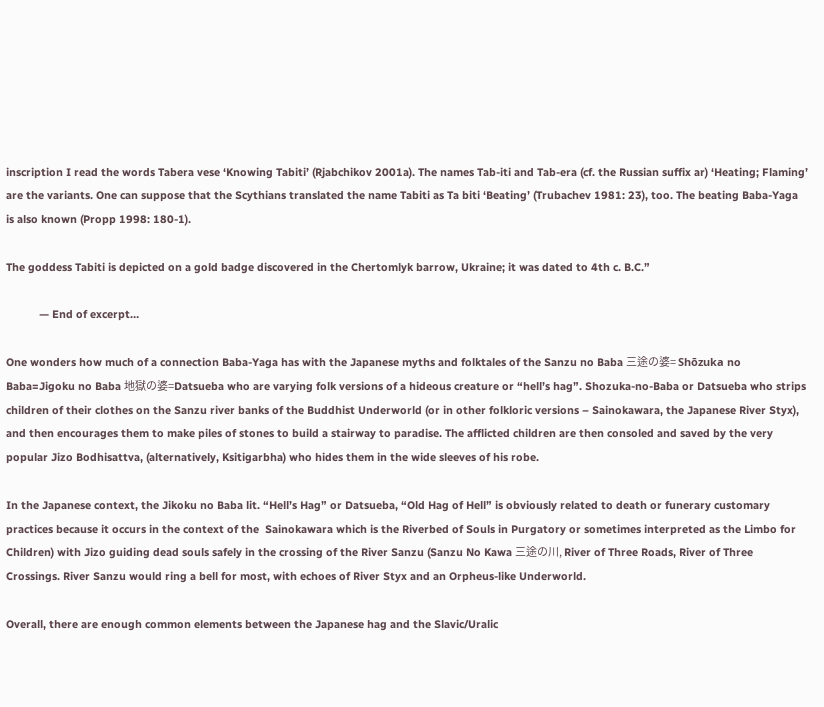inscription I read the words Tabera vese ‘Knowing Tabiti’ (Rjabchikov 2001a). The names Tab-iti and Tab-era (cf. the Russian suffix ar) ‘Heating; Flaming’ are the variants. One can suppose that the Scythians translated the name Tabiti as Ta biti ‘Beating’ (Trubachev 1981: 23), too. The beating Baba-Yaga is also known (Propp 1998: 180-1).

The goddess Tabiti is depicted on a gold badge discovered in the Chertomlyk barrow, Ukraine; it was dated to 4th c. B.C.”

           — End of excerpt…

One wonders how much of a connection Baba-Yaga has with the Japanese myths and folktales of the Sanzu no Baba 三途の婆= Shōzuka no Baba=Jigoku no Baba 地獄の婆=Datsueba who are varying folk versions of a hideous creature or “hell’s hag”. Shozuka-no-Baba or Datsueba who strips children of their clothes on the Sanzu river banks of the Buddhist Underworld (or in other folkloric versions – Sainokawara, the Japanese River Styx), and then encourages them to make piles of stones to build a stairway to paradise. The afflicted children are then consoled and saved by the very popular Jizo Bodhisattva, (alternatively, Ksitigarbha) who hides them in the wide sleeves of his robe.

In the Japanese context, the Jikoku no Baba lit. “Hell’s Hag” or Datsueba, “Old Hag of Hell” is obviously related to death or funerary customary practices because it occurs in the context of the  Sainokawara which is the Riverbed of Souls in Purgatory or sometimes interpreted as the Limbo for Children) with Jizo guiding dead souls safely in the crossing of the River Sanzu (Sanzu No Kawa 三途の川, River of Three Roads, River of Three Crossings. River Sanzu would ring a bell for most, with echoes of River Styx and an Orpheus-like Underworld.

Overall, there are enough common elements between the Japanese hag and the Slavic/Uralic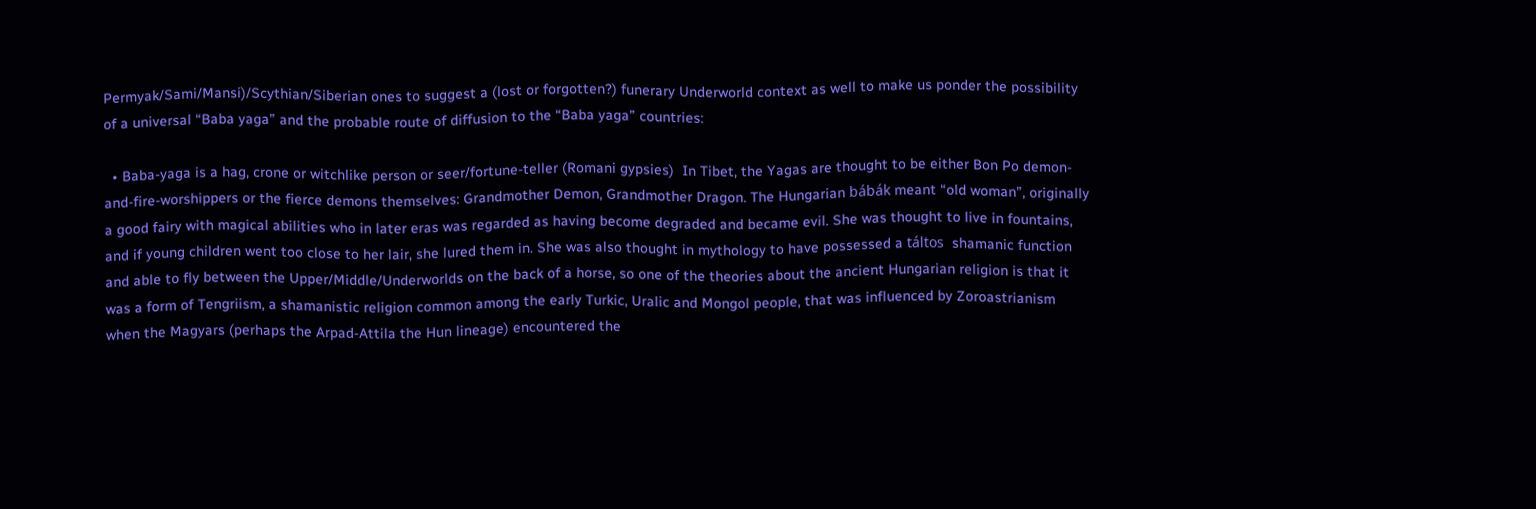Permyak/Sami/Mansi)/Scythian/Siberian ones to suggest a (lost or forgotten?) funerary Underworld context as well to make us ponder the possibility of a universal “Baba yaga” and the probable route of diffusion to the “Baba yaga” countries:

  • Baba-yaga is a hag, crone or witchlike person or seer/fortune-teller (Romani gypsies)  In Tibet, the Yagas are thought to be either Bon Po demon-and-fire-worshippers or the fierce demons themselves: Grandmother Demon, Grandmother Dragon. The Hungarian bábák meant “old woman”, originally a good fairy with magical abilities who in later eras was regarded as having become degraded and became evil. She was thought to live in fountains, and if young children went too close to her lair, she lured them in. She was also thought in mythology to have possessed a táltos  shamanic function and able to fly between the Upper/Middle/Underworlds on the back of a horse, so one of the theories about the ancient Hungarian religion is that it was a form of Tengriism, a shamanistic religion common among the early Turkic, Uralic and Mongol people, that was influenced by Zoroastrianism when the Magyars (perhaps the Arpad-Attila the Hun lineage) encountered the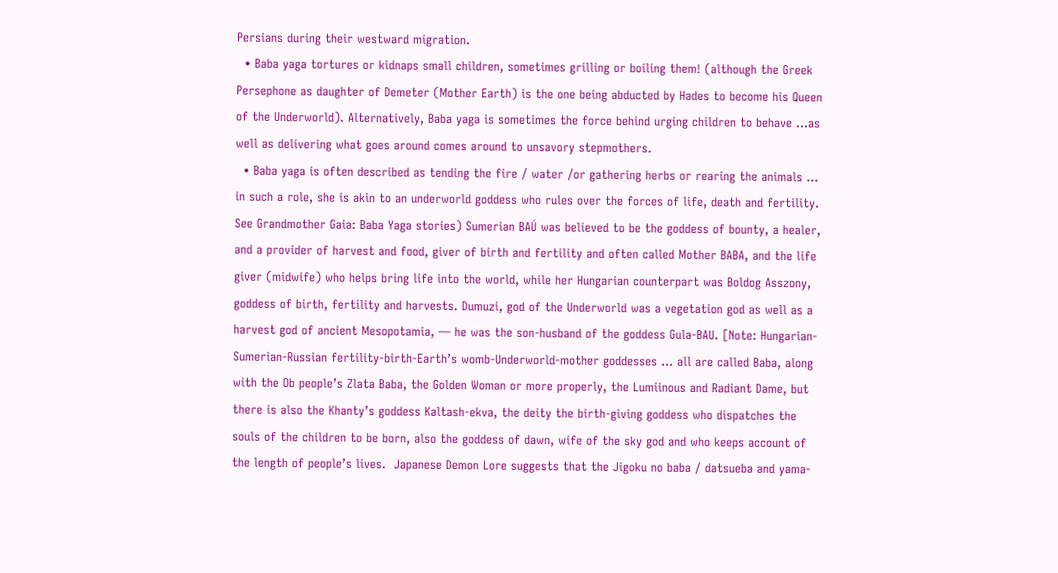Persians during their westward migration.
  • Baba yaga tortures or kidnaps small children, sometimes grilling or boiling them! (although the Greek Persephone as daughter of Demeter (Mother Earth) is the one being abducted by Hades to become his Queen of the Underworld). Alternatively, Baba yaga is sometimes the force behind urging children to behave …as well as delivering what goes around comes around to unsavory stepmothers.
  • Baba yaga is often described as tending the fire / water /or gathering herbs or rearing the animals … in such a role, she is akin to an underworld goddess who rules over the forces of life, death and fertility. See Grandmother Gaia: Baba Yaga stories) Sumerian BAÚ was believed to be the goddess of bounty, a healer, and a provider of harvest and food, giver of birth and fertility and often called Mother BABA, and the life giver (midwife) who helps bring life into the world, while her Hungarian counterpart was Boldog Asszony, goddess of birth, fertility and harvests. Dumuzi, god of the Underworld was a vegetation god as well as a harvest god of ancient Mesopotamia, — he was the son-husband of the goddess Gula-BAU. [Note: Hungarian-Sumerian-Russian fertility-birth-Earth’s womb-Underworld-mother goddesses … all are called Baba, along with the Ob people’s Zlata Baba, the Golden Woman or more properly, the Lumiinous and Radiant Dame, but there is also the Khanty’s goddess Kaltash-ekva, the deity the birth-giving goddess who dispatches the souls of the children to be born, also the goddess of dawn, wife of the sky god and who keeps account of the length of people’s lives.  Japanese Demon Lore suggests that the Jigoku no baba / datsueba and yama-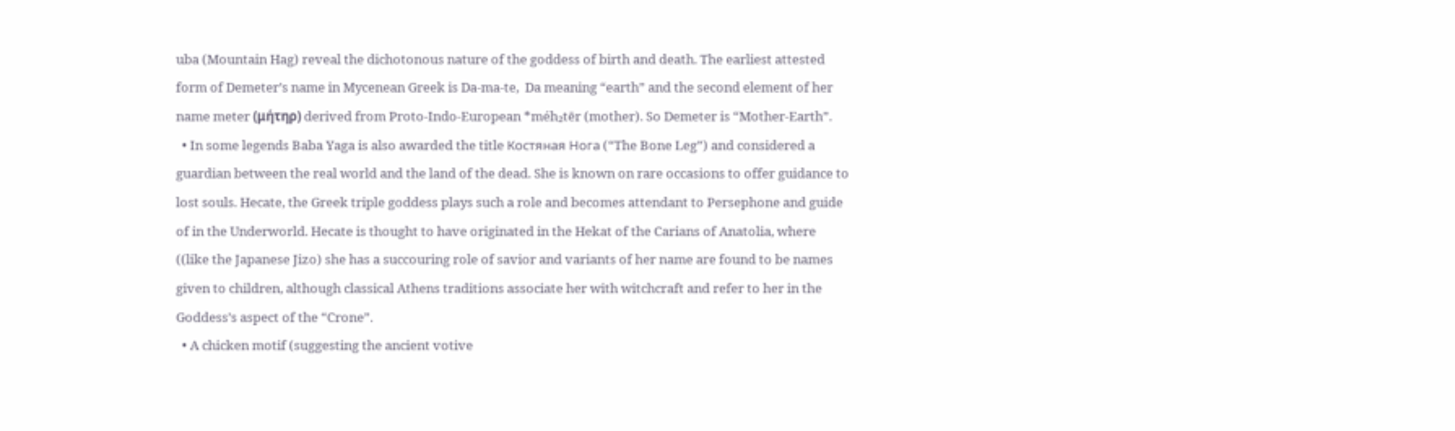uba (Mountain Hag) reveal the dichotonous nature of the goddess of birth and death. The earliest attested form of Demeter’s name in Mycenean Greek is Da-ma-te,  Da meaning “earth” and the second element of her name meter (μήτηρ) derived from Proto-Indo-European *méh₂tēr (mother). So Demeter is “Mother-Earth”.
  • In some legends Baba Yaga is also awarded the title Костяная Нога (“The Bone Leg”) and considered a guardian between the real world and the land of the dead. She is known on rare occasions to offer guidance to lost souls. Hecate, the Greek triple goddess plays such a role and becomes attendant to Persephone and guide of in the Underworld. Hecate is thought to have originated in the Hekat of the Carians of Anatolia, where ((like the Japanese Jizo) she has a succouring role of savior and variants of her name are found to be names given to children, although classical Athens traditions associate her with witchcraft and refer to her in the Goddess’s aspect of the “Crone”.
  • A chicken motif (suggesting the ancient votive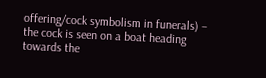offering/cock symbolism in funerals) – the cock is seen on a boat heading towards the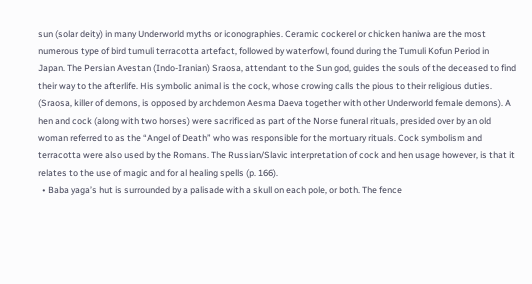sun (solar deity) in many Underworld myths or iconographies. Ceramic cockerel or chicken haniwa are the most numerous type of bird tumuli terracotta artefact, followed by waterfowl, found during the Tumuli Kofun Period in Japan. The Persian Avestan (Indo-Iranian) Sraosa, attendant to the Sun god, guides the souls of the deceased to find their way to the afterlife. His symbolic animal is the cock, whose crowing calls the pious to their religious duties. (Sraosa, killer of demons, is opposed by archdemon Aesma Daeva together with other Underworld female demons). A hen and cock (along with two horses) were sacrificed as part of the Norse funeral rituals, presided over by an old woman referred to as the “Angel of Death” who was responsible for the mortuary rituals. Cock symbolism and terracotta were also used by the Romans. The Russian/Slavic interpretation of cock and hen usage however, is that it relates to the use of magic and for al healing spells (p. 166).
  • Baba yaga’s hut is surrounded by a palisade with a skull on each pole, or both. The fence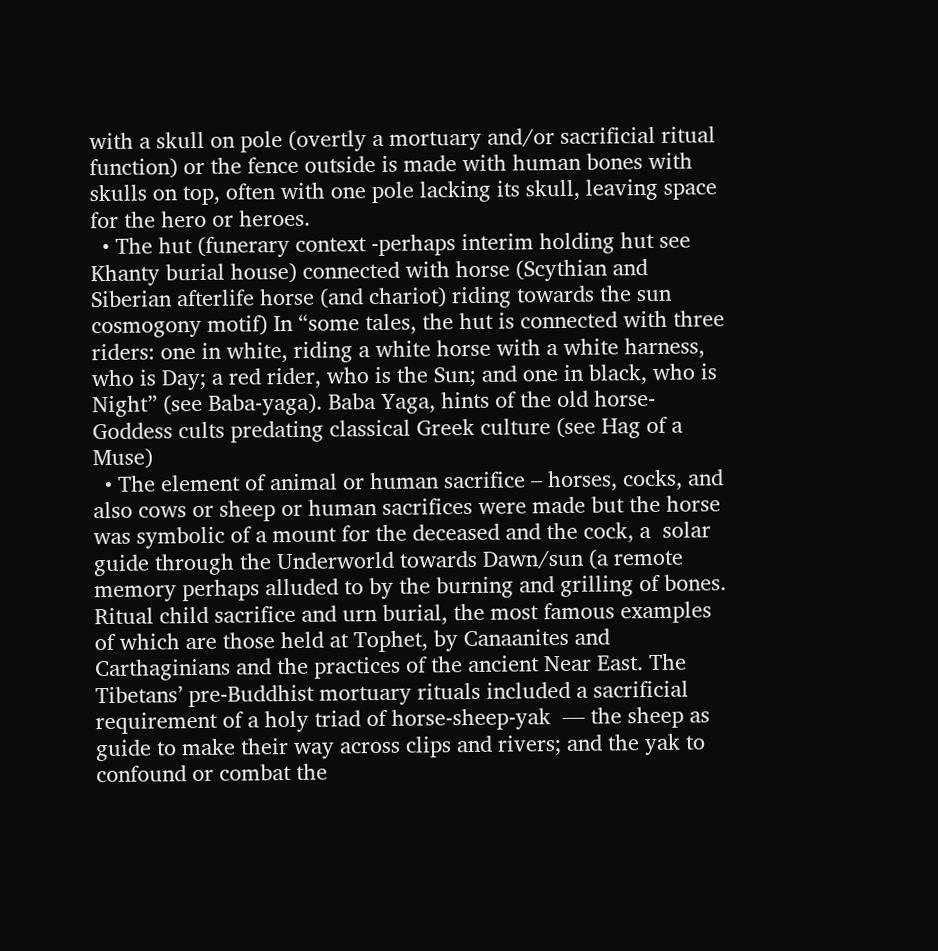with a skull on pole (overtly a mortuary and/or sacrificial ritual function) or the fence outside is made with human bones with skulls on top, often with one pole lacking its skull, leaving space for the hero or heroes.
  • The hut (funerary context -perhaps interim holding hut see Khanty burial house) connected with horse (Scythian and Siberian afterlife horse (and chariot) riding towards the sun cosmogony motif) In “some tales, the hut is connected with three riders: one in white, riding a white horse with a white harness, who is Day; a red rider, who is the Sun; and one in black, who is Night” (see Baba-yaga). Baba Yaga, hints of the old horse-Goddess cults predating classical Greek culture (see Hag of a Muse)
  • The element of animal or human sacrifice – horses, cocks, and also cows or sheep or human sacrifices were made but the horse was symbolic of a mount for the deceased and the cock, a  solar guide through the Underworld towards Dawn/sun (a remote memory perhaps alluded to by the burning and grilling of bones. Ritual child sacrifice and urn burial, the most famous examples of which are those held at Tophet, by Canaanites and Carthaginians and the practices of the ancient Near East. The Tibetans’ pre-Buddhist mortuary rituals included a sacrificial requirement of a holy triad of horse-sheep-yak  — the sheep as guide to make their way across clips and rivers; and the yak to confound or combat the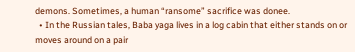demons. Sometimes, a human “ransome” sacrifice was donee.
  • In the Russian tales, Baba yaga lives in a log cabin that either stands on or moves around on a pair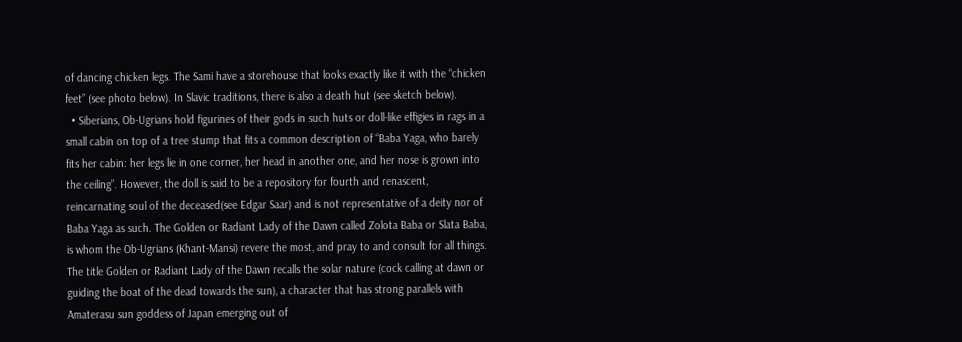of dancing chicken legs. The Sami have a storehouse that looks exactly like it with the “chicken feet” (see photo below). In Slavic traditions, there is also a death hut (see sketch below).
  • Siberians, Ob-Ugrians hold figurines of their gods in such huts or doll-like effigies in rags in a small cabin on top of a tree stump that fits a common description of “Baba Yaga, who barely fits her cabin: her legs lie in one corner, her head in another one, and her nose is grown into the ceiling”. However, the doll is said to be a repository for fourth and renascent, reincarnating soul of the deceased(see Edgar Saar) and is not representative of a deity nor of Baba Yaga as such. The Golden or Radiant Lady of the Dawn called Zolota Baba or Slata Baba, is whom the Ob-Ugrians (Khant-Mansi) revere the most, and pray to and consult for all things. The title Golden or Radiant Lady of the Dawn recalls the solar nature (cock calling at dawn or guiding the boat of the dead towards the sun), a character that has strong parallels with Amaterasu sun goddess of Japan emerging out of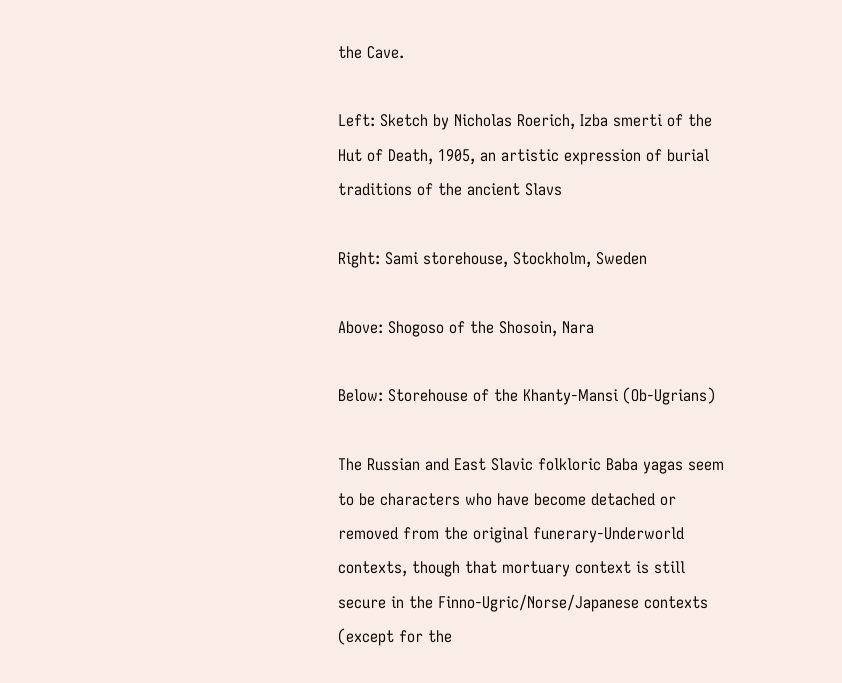the Cave.

Left: Sketch by Nicholas Roerich, Izba smerti of the Hut of Death, 1905, an artistic expression of burial traditions of the ancient Slavs

Right: Sami storehouse, Stockholm, Sweden

Above: Shogoso of the Shosoin, Nara

Below: Storehouse of the Khanty-Mansi (Ob-Ugrians)

The Russian and East Slavic folkloric Baba yagas seem to be characters who have become detached or removed from the original funerary-Underworld contexts, though that mortuary context is still secure in the Finno-Ugric/Norse/Japanese contexts (except for the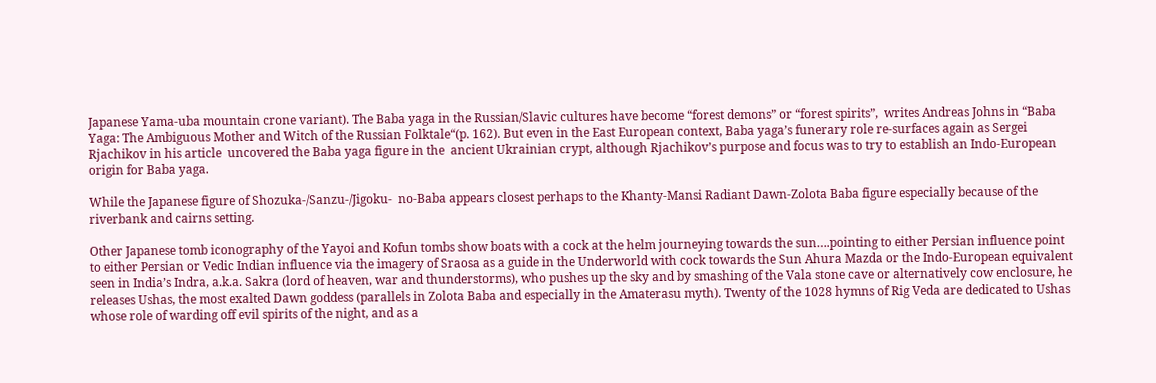Japanese Yama-uba mountain crone variant). The Baba yaga in the Russian/Slavic cultures have become “forest demons” or “forest spirits”,  writes Andreas Johns in “Baba Yaga: The Ambiguous Mother and Witch of the Russian Folktale“(p. 162). But even in the East European context, Baba yaga’s funerary role re-surfaces again as Sergei Rjachikov in his article  uncovered the Baba yaga figure in the  ancient Ukrainian crypt, although Rjachikov’s purpose and focus was to try to establish an Indo-European origin for Baba yaga.

While the Japanese figure of Shozuka-/Sanzu-/Jigoku-  no-Baba appears closest perhaps to the Khanty-Mansi Radiant Dawn-Zolota Baba figure especially because of the riverbank and cairns setting.

Other Japanese tomb iconography of the Yayoi and Kofun tombs show boats with a cock at the helm journeying towards the sun….pointing to either Persian influence point to either Persian or Vedic Indian influence via the imagery of Sraosa as a guide in the Underworld with cock towards the Sun Ahura Mazda or the Indo-European equivalent seen in India’s Indra, a.k.a. Sakra (lord of heaven, war and thunderstorms), who pushes up the sky and by smashing of the Vala stone cave or alternatively cow enclosure, he releases Ushas, the most exalted Dawn goddess (parallels in Zolota Baba and especially in the Amaterasu myth). Twenty of the 1028 hymns of Rig Veda are dedicated to Ushas whose role of warding off evil spirits of the night, and as a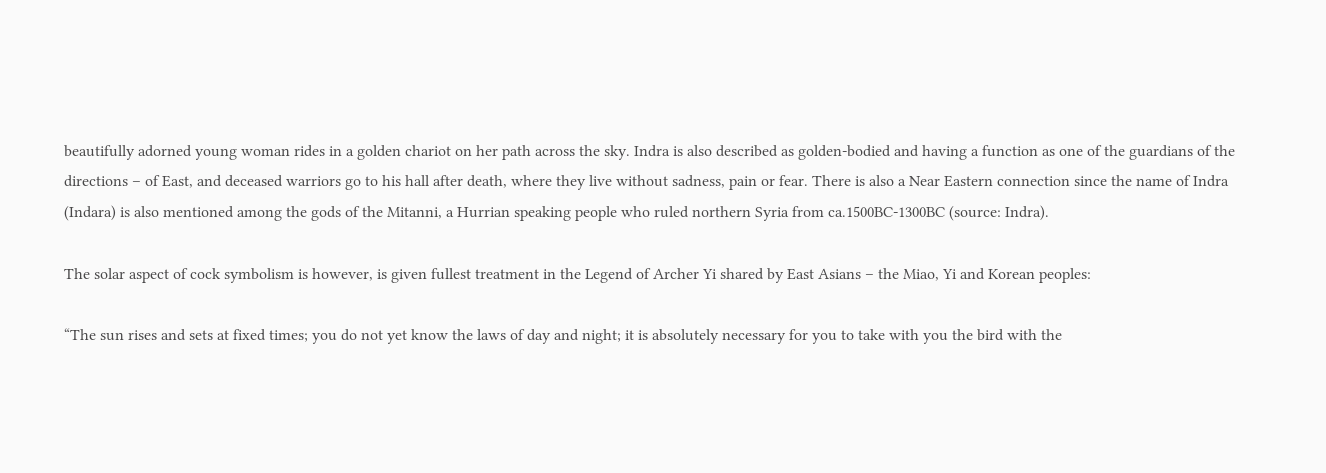beautifully adorned young woman rides in a golden chariot on her path across the sky. Indra is also described as golden-bodied and having a function as one of the guardians of the directions – of East, and deceased warriors go to his hall after death, where they live without sadness, pain or fear. There is also a Near Eastern connection since the name of Indra (Indara) is also mentioned among the gods of the Mitanni, a Hurrian speaking people who ruled northern Syria from ca.1500BC-1300BC (source: Indra).

The solar aspect of cock symbolism is however, is given fullest treatment in the Legend of Archer Yi shared by East Asians – the Miao, Yi and Korean peoples:

“The sun rises and sets at fixed times; you do not yet know the laws of day and night; it is absolutely necessary for you to take with you the bird with the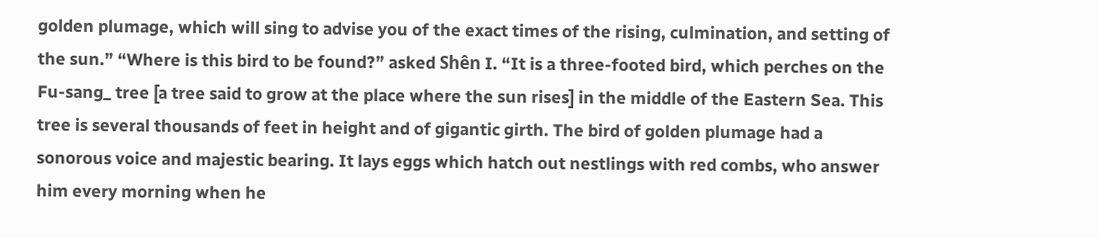golden plumage, which will sing to advise you of the exact times of the rising, culmination, and setting of the sun.” “Where is this bird to be found?” asked Shên I. “It is a three-footed bird, which perches on the Fu-sang_ tree [a tree said to grow at the place where the sun rises] in the middle of the Eastern Sea. This tree is several thousands of feet in height and of gigantic girth. The bird of golden plumage had a sonorous voice and majestic bearing. It lays eggs which hatch out nestlings with red combs, who answer him every morning when he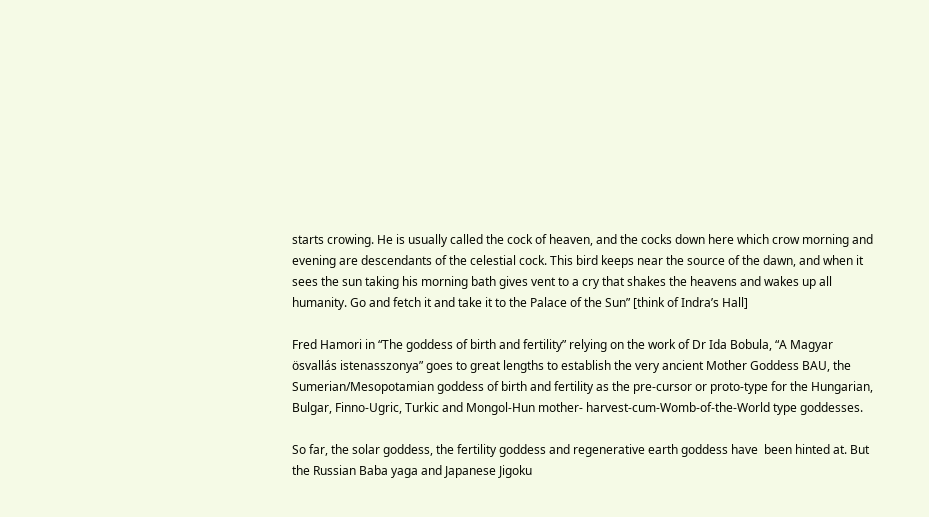starts crowing. He is usually called the cock of heaven, and the cocks down here which crow morning and evening are descendants of the celestial cock. This bird keeps near the source of the dawn, and when it sees the sun taking his morning bath gives vent to a cry that shakes the heavens and wakes up all humanity. Go and fetch it and take it to the Palace of the Sun” [think of Indra’s Hall]

Fred Hamori in “The goddess of birth and fertility” relying on the work of Dr Ida Bobula, “A Magyar ösvallás istenasszonya” goes to great lengths to establish the very ancient Mother Goddess BAU, the Sumerian/Mesopotamian goddess of birth and fertility as the pre-cursor or proto-type for the Hungarian, Bulgar, Finno-Ugric, Turkic and Mongol-Hun mother- harvest-cum-Womb-of-the-World type goddesses.

So far, the solar goddess, the fertility goddess and regenerative earth goddess have  been hinted at. But the Russian Baba yaga and Japanese Jigoku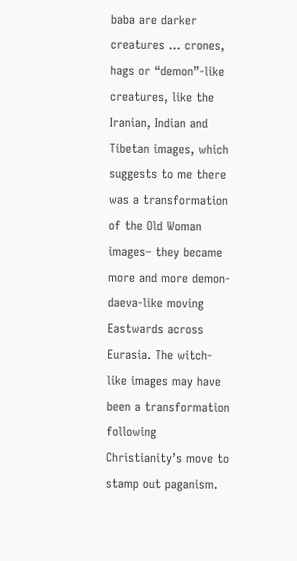baba are darker creatures … crones, hags or “demon”-like creatures, like the Iranian, Indian and Tibetan images, which suggests to me there was a transformation of the Old Woman images– they became more and more demon-daeva-like moving Eastwards across Eurasia. The witch-like images may have been a transformation following Christianity’s move to stamp out paganism.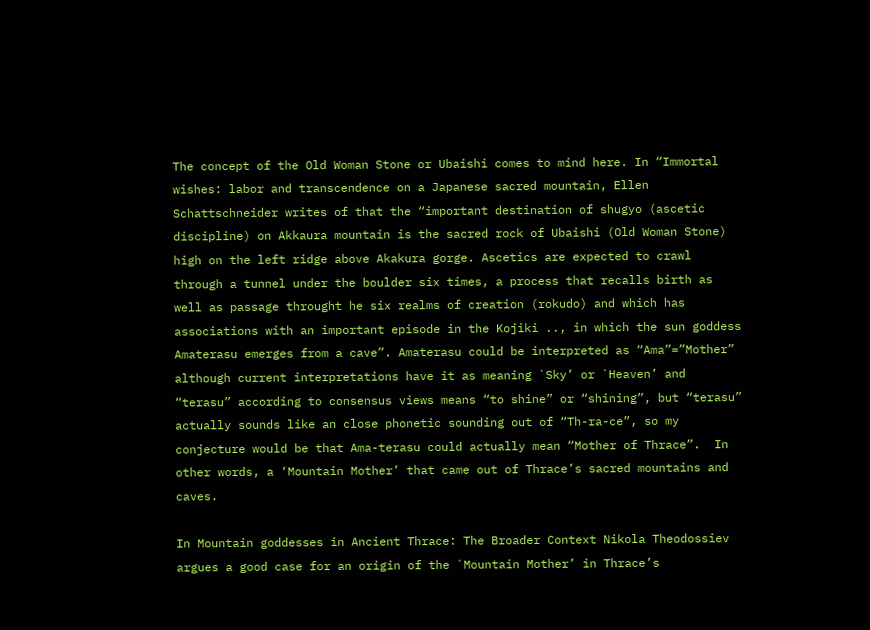The concept of the Old Woman Stone or Ubaishi comes to mind here. In “Immortal wishes: labor and transcendence on a Japanese sacred mountain, Ellen Schattschneider writes of that the “important destination of shugyo (ascetic discipline) on Akkaura mountain is the sacred rock of Ubaishi (Old Woman Stone) high on the left ridge above Akakura gorge. Ascetics are expected to crawl through a tunnel under the boulder six times, a process that recalls birth as well as passage throught he six realms of creation (rokudo) and which has associations with an important episode in the Kojiki .., in which the sun goddess Amaterasu emerges from a cave”. Amaterasu could be interpreted as “Ama”=”Mother” although current interpretations have it as meaning `Sky’ or `Heaven’ and “terasu” according to consensus views means “to shine” or “shining”, but “terasu” actually sounds like an close phonetic sounding out of “Th-ra-ce”, so my conjecture would be that Ama-terasu could actually mean “Mother of Thrace”.  In other words, a ‘Mountain Mother’ that came out of Thrace’s sacred mountains and caves.

In Mountain goddesses in Ancient Thrace: The Broader Context Nikola Theodossiev argues a good case for an origin of the `Mountain Mother’ in Thrace’s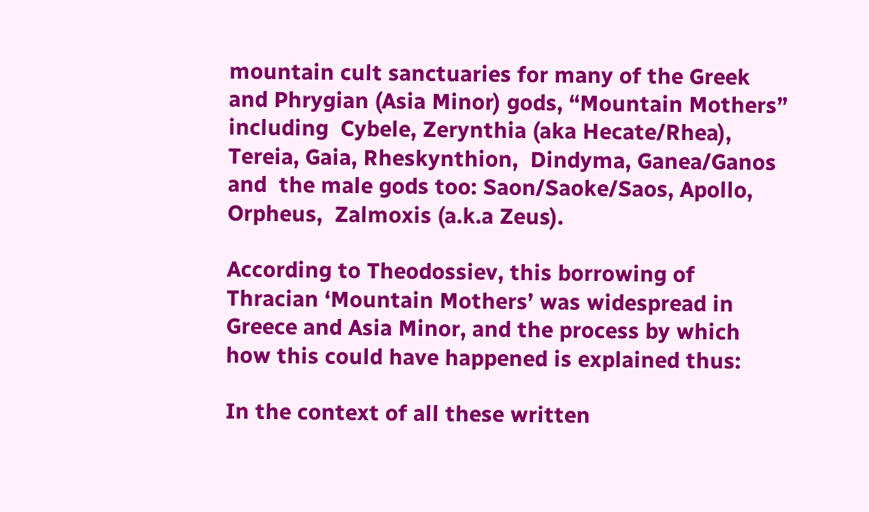mountain cult sanctuaries for many of the Greek and Phrygian (Asia Minor) gods, “Mountain Mothers” including  Cybele, Zerynthia (aka Hecate/Rhea), Tereia, Gaia, Rheskynthion,  Dindyma, Ganea/Ganos and  the male gods too: Saon/Saoke/Saos, Apollo, Orpheus,  Zalmoxis (a.k.a Zeus).

According to Theodossiev, this borrowing of Thracian ‘Mountain Mothers’ was widespread in Greece and Asia Minor, and the process by which how this could have happened is explained thus:

In the context of all these written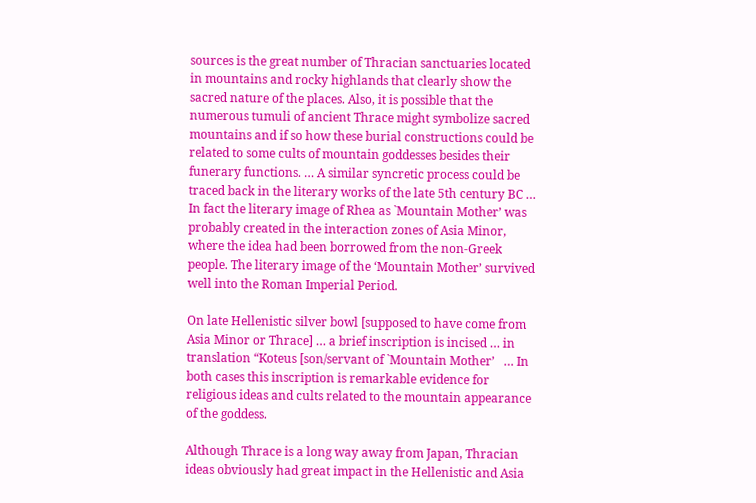sources is the great number of Thracian sanctuaries located in mountains and rocky highlands that clearly show the sacred nature of the places. Also, it is possible that the numerous tumuli of ancient Thrace might symbolize sacred mountains and if so how these burial constructions could be related to some cults of mountain goddesses besides their funerary functions. … A similar syncretic process could be traced back in the literary works of the late 5th century BC … In fact the literary image of Rhea as `Mountain Mother’ was probably created in the interaction zones of Asia Minor, where the idea had been borrowed from the non-Greek people. The literary image of the ‘Mountain Mother’ survived well into the Roman Imperial Period.

On late Hellenistic silver bowl [supposed to have come from Asia Minor or Thrace] … a brief inscription is incised … in translation “Koteus [son/servant of `Mountain Mother’   … In both cases this inscription is remarkable evidence for religious ideas and cults related to the mountain appearance of the goddess.

Although Thrace is a long way away from Japan, Thracian ideas obviously had great impact in the Hellenistic and Asia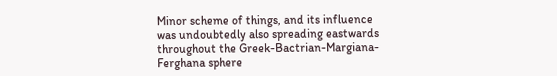Minor scheme of things, and its influence was undoubtedly also spreading eastwards throughout the Greek-Bactrian-Margiana-Ferghana sphere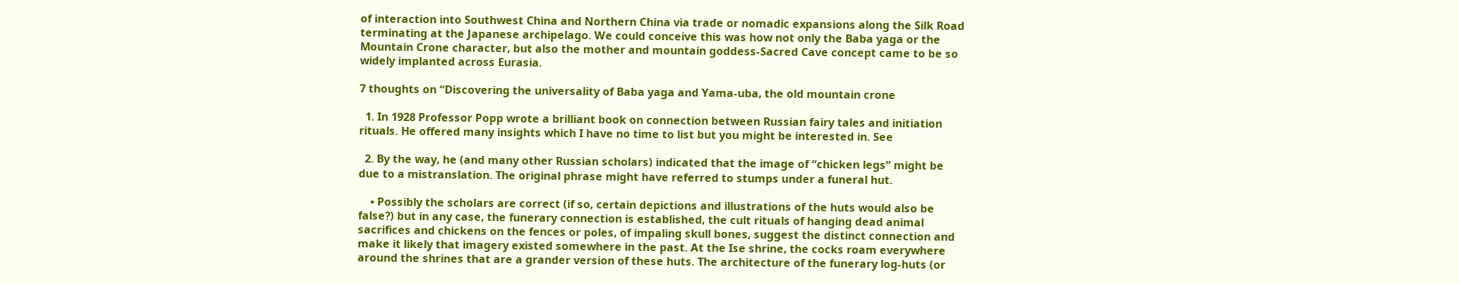of interaction into Southwest China and Northern China via trade or nomadic expansions along the Silk Road terminating at the Japanese archipelago. We could conceive this was how not only the Baba yaga or the Mountain Crone character, but also the mother and mountain goddess-Sacred Cave concept came to be so widely implanted across Eurasia.

7 thoughts on “Discovering the universality of Baba yaga and Yama-uba, the old mountain crone

  1. In 1928 Professor Popp wrote a brilliant book on connection between Russian fairy tales and initiation rituals. He offered many insights which I have no time to list but you might be interested in. See

  2. By the way, he (and many other Russian scholars) indicated that the image of “chicken legs” might be due to a mistranslation. The original phrase might have referred to stumps under a funeral hut.

    • Possibly the scholars are correct (if so, certain depictions and illustrations of the huts would also be false?) but in any case, the funerary connection is established, the cult rituals of hanging dead animal sacrifices and chickens on the fences or poles, of impaling skull bones, suggest the distinct connection and make it likely that imagery existed somewhere in the past. At the Ise shrine, the cocks roam everywhere around the shrines that are a grander version of these huts. The architecture of the funerary log-huts (or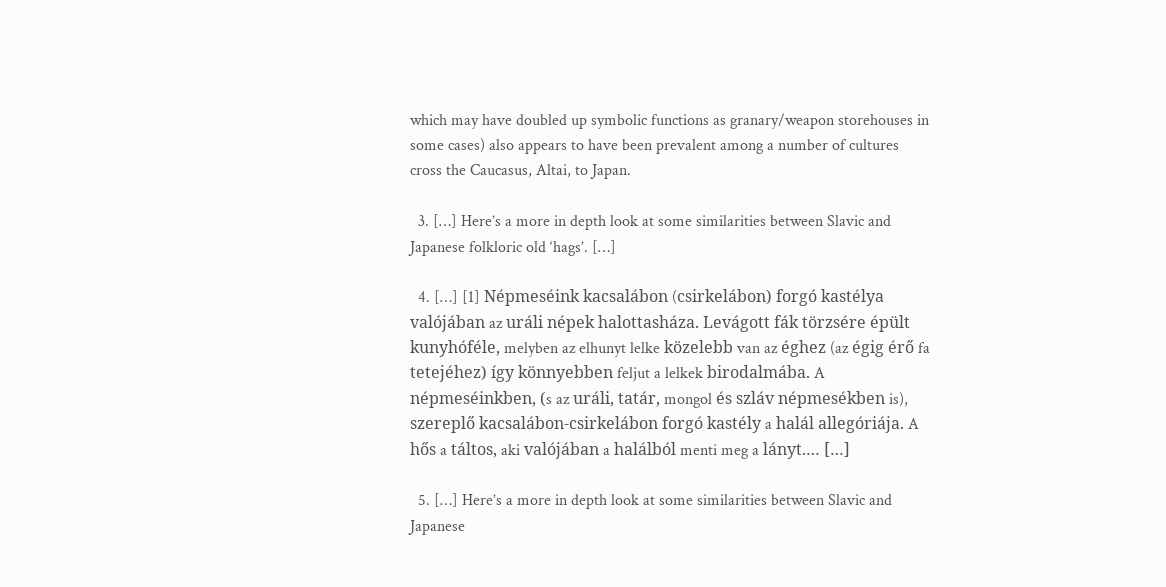which may have doubled up symbolic functions as granary/weapon storehouses in some cases) also appears to have been prevalent among a number of cultures cross the Caucasus, Altai, to Japan.

  3. […] Here’s a more in depth look at some similarities between Slavic and Japanese folkloric old ‘hags’. […]

  4. […] [1] Népmeséink kacsalábon (csirkelábon) forgó kastélya valójában az uráli népek halottasháza. Levágott fák törzsére épült kunyhóféle, melyben az elhunyt lelke közelebb van az éghez (az égig érő fa tetejéhez) így könnyebben feljut a lelkek birodalmába. A népmeséinkben, (s az uráli, tatár, mongol és szláv népmesékben is), szereplő kacsalábon-csirkelábon forgó kastély a halál allegóriája. A hős a táltos, aki valójában a halálból menti meg a lányt.… […]

  5. […] Here’s a more in depth look at some similarities between Slavic and Japanese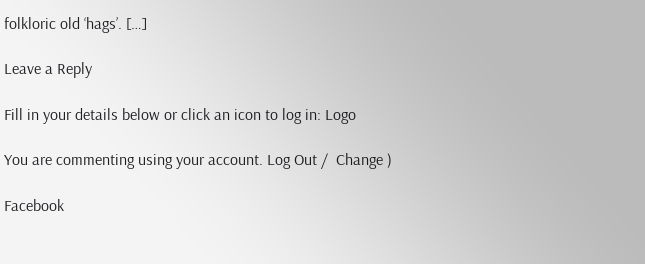folkloric old ‘hags’. […]

Leave a Reply

Fill in your details below or click an icon to log in: Logo

You are commenting using your account. Log Out /  Change )

Facebook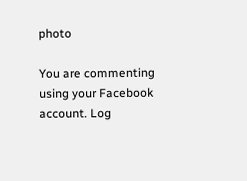photo

You are commenting using your Facebook account. Log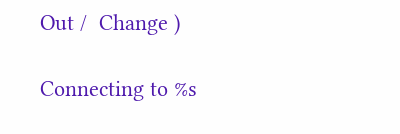Out /  Change )

Connecting to %s